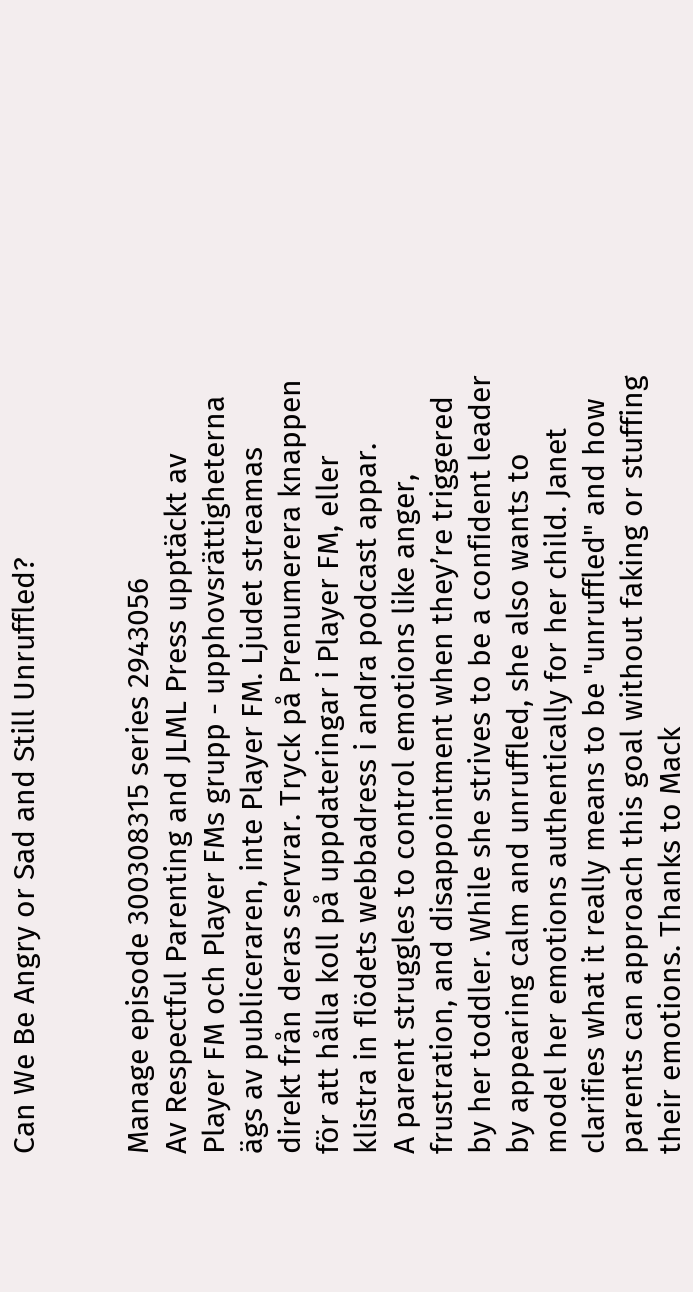Can We Be Angry or Sad and Still Unruffled?


Manage episode 300308315 series 2943056
Av Respectful Parenting and JLML Press upptäckt av Player FM och Player FMs grupp - upphovsrättigheterna ägs av publiceraren, inte Player FM. Ljudet streamas direkt från deras servrar. Tryck på Prenumerera knappen för att hålla koll på uppdateringar i Player FM, eller klistra in flödets webbadress i andra podcast appar.
A parent struggles to control emotions like anger, frustration, and disappointment when they’re triggered by her toddler. While she strives to be a confident leader by appearing calm and unruffled, she also wants to model her emotions authentically for her child. Janet clarifies what it really means to be "unruffled" and how parents can approach this goal without faking or stuffing their emotions. Thanks to Mack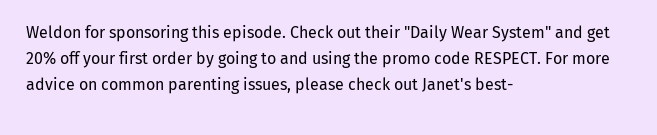Weldon for sponsoring this episode. Check out their "Daily Wear System" and get 20% off your first order by going to and using the promo code RESPECT. For more advice on common parenting issues, please check out Janet's best-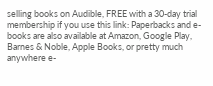selling books on Audible, FREE with a 30-day trial membership if you use this link: Paperbacks and e-books are also available at Amazon, Google Play, Barnes & Noble, Apple Books, or pretty much anywhere e-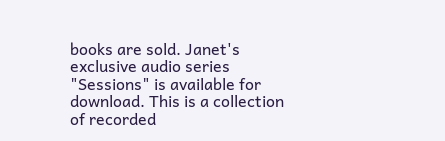books are sold. Janet's exclusive audio series "Sessions" is available for download. This is a collection of recorded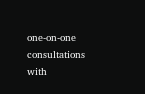one-on-one consultations with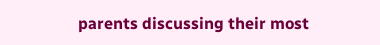parents discussing their most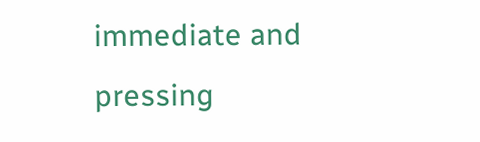immediate and pressing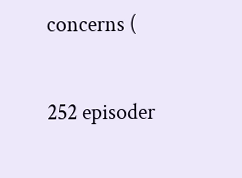concerns (

252 episoder